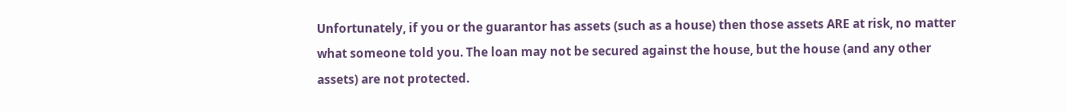Unfortunately, if you or the guarantor has assets (such as a house) then those assets ARE at risk, no matter what someone told you. The loan may not be secured against the house, but the house (and any other assets) are not protected.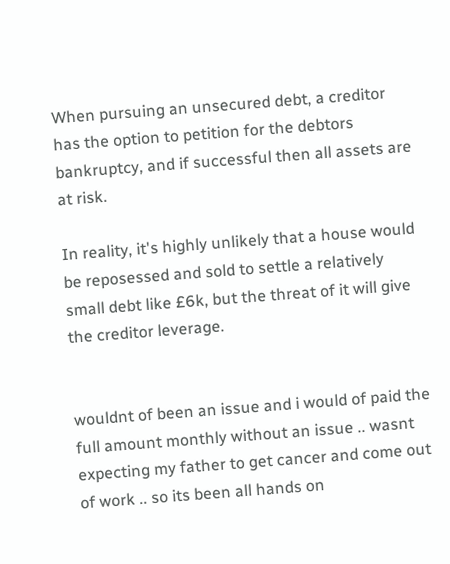When pursuing an unsecured debt, a creditor has the option to petition for the debtors bankruptcy, and if successful then all assets are at risk.

In reality, it's highly unlikely that a house would be reposessed and sold to settle a relatively small debt like £6k, but the threat of it will give the creditor leverage.


wouldnt of been an issue and i would of paid the full amount monthly without an issue .. wasnt expecting my father to get cancer and come out of work .. so its been all hands on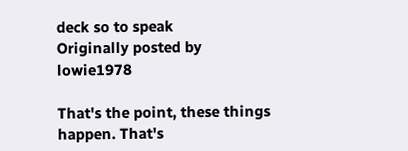deck so to speak
Originally posted by lowie1978

That's the point, these things happen. That's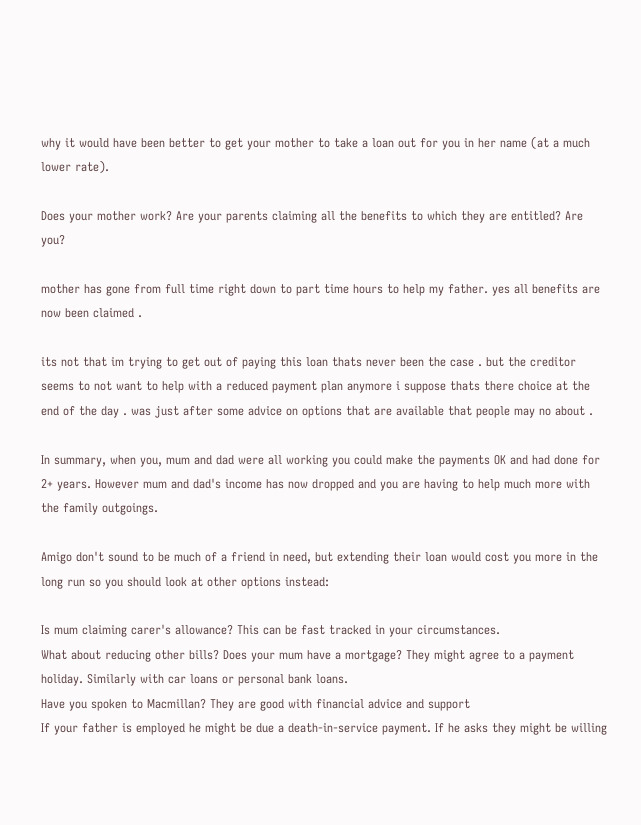why it would have been better to get your mother to take a loan out for you in her name (at a much lower rate).

Does your mother work? Are your parents claiming all the benefits to which they are entitled? Are you?

mother has gone from full time right down to part time hours to help my father. yes all benefits are now been claimed .

its not that im trying to get out of paying this loan thats never been the case . but the creditor seems to not want to help with a reduced payment plan anymore i suppose thats there choice at the end of the day . was just after some advice on options that are available that people may no about .

In summary, when you, mum and dad were all working you could make the payments OK and had done for 2+ years. However mum and dad's income has now dropped and you are having to help much more with the family outgoings.

Amigo don't sound to be much of a friend in need, but extending their loan would cost you more in the long run so you should look at other options instead:

Is mum claiming carer's allowance? This can be fast tracked in your circumstances.
What about reducing other bills? Does your mum have a mortgage? They might agree to a payment holiday. Similarly with car loans or personal bank loans.
Have you spoken to Macmillan? They are good with financial advice and support
If your father is employed he might be due a death-in-service payment. If he asks they might be willing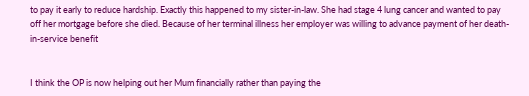to pay it early to reduce hardship. Exactly this happened to my sister-in-law. She had stage 4 lung cancer and wanted to pay off her mortgage before she died. Because of her terminal illness her employer was willing to advance payment of her death-in-service benefit


I think the OP is now helping out her Mum financially rather than paying the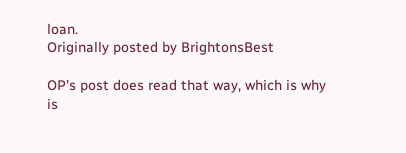loan.
Originally posted by BrightonsBest

OP's post does read that way, which is why is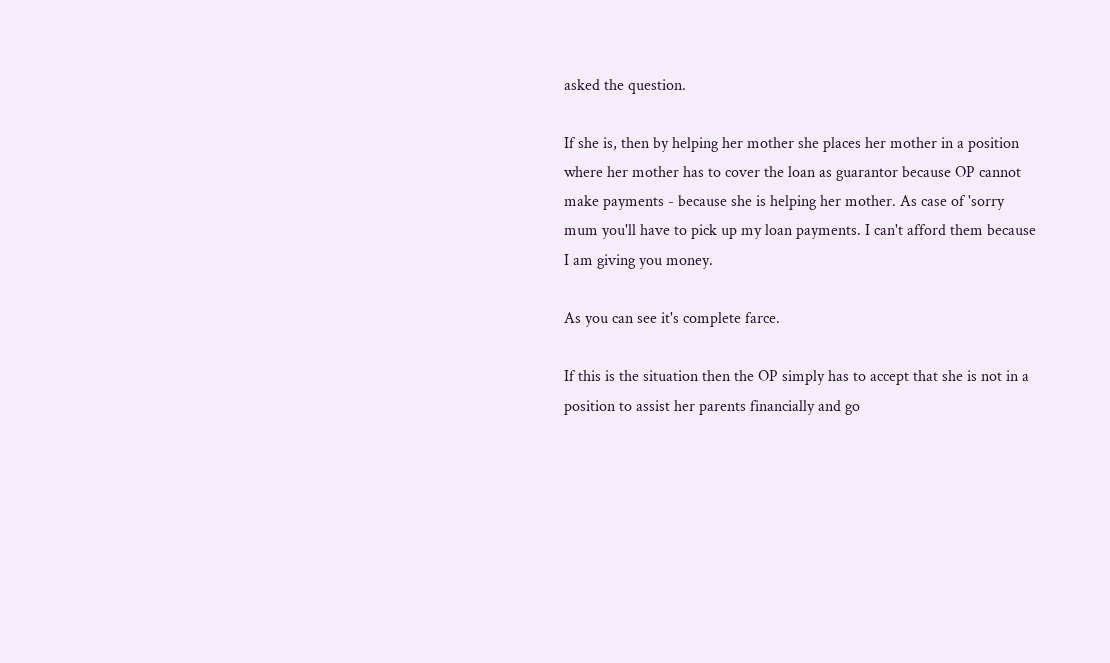asked the question.

If she is, then by helping her mother she places her mother in a position where her mother has to cover the loan as guarantor because OP cannot make payments - because she is helping her mother. As case of 'sorry mum you'll have to pick up my loan payments. I can't afford them because I am giving you money.

As you can see it's complete farce.

If this is the situation then the OP simply has to accept that she is not in a position to assist her parents financially and go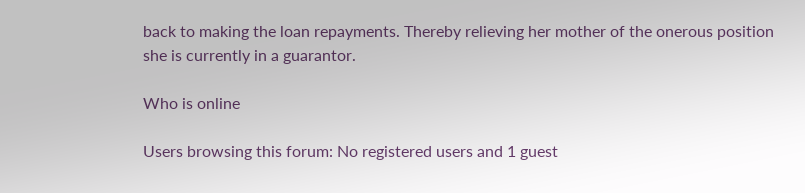back to making the loan repayments. Thereby relieving her mother of the onerous position she is currently in a guarantor.

Who is online

Users browsing this forum: No registered users and 1 guest